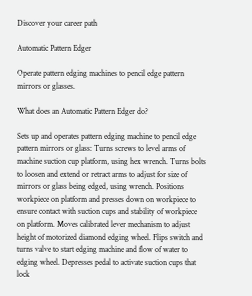Discover your career path

Automatic Pattern Edger

Operate pattern edging machines to pencil edge pattern mirrors or glasses.

What does an Automatic Pattern Edger do?

Sets up and operates pattern edging machine to pencil edge pattern mirrors or glass: Turns screws to level arms of machine suction cup platform, using hex wrench. Turns bolts to loosen and extend or retract arms to adjust for size of mirrors or glass being edged, using wrench. Positions workpiece on platform and presses down on workpiece to ensure contact with suction cups and stability of workpiece on platform. Moves calibrated lever mechanism to adjust height of motorized diamond edging wheel. Flips switch and turns valve to start edging machine and flow of water to edging wheel. Depresses pedal to activate suction cups that lock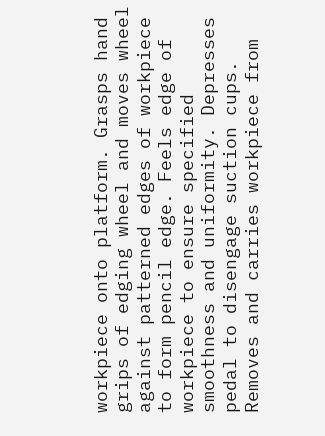workpiece onto platform. Grasps hand grips of edging wheel and moves wheel against patterned edges of workpiece to form pencil edge. Feels edge of workpiece to ensure specified smoothness and uniformity. Depresses pedal to disengage suction cups. Removes and carries workpiece from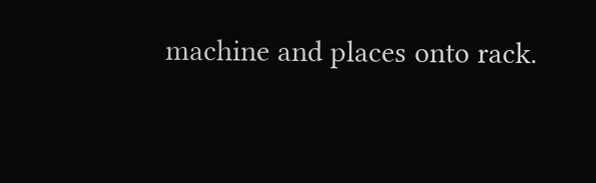machine and places onto rack.